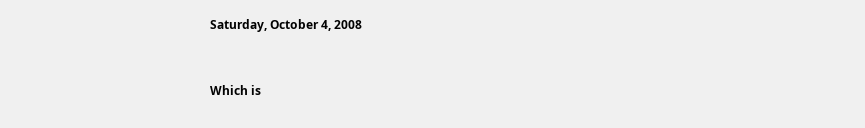Saturday, October 4, 2008


Which is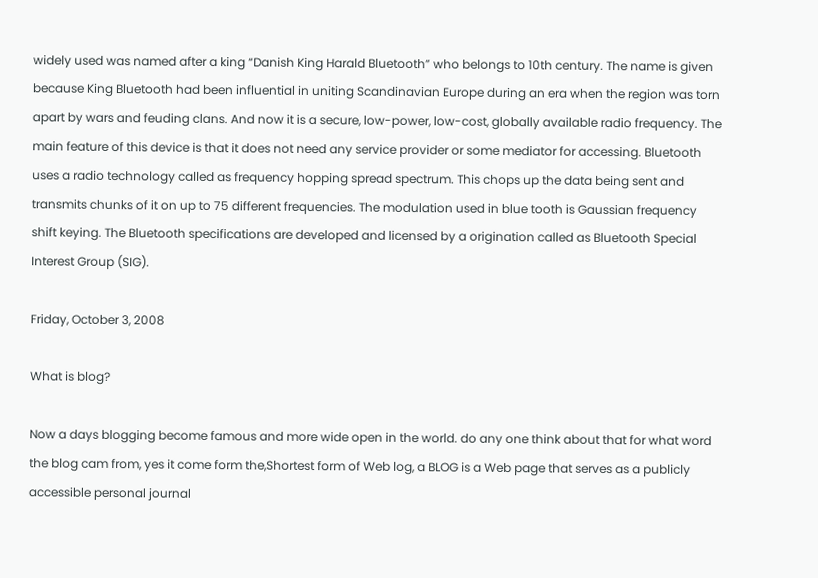widely used was named after a king “Danish King Harald Bluetooth” who belongs to 10th century. The name is given because King Bluetooth had been influential in uniting Scandinavian Europe during an era when the region was torn apart by wars and feuding clans. And now it is a secure, low-power, low-cost, globally available radio frequency. The main feature of this device is that it does not need any service provider or some mediator for accessing. Bluetooth uses a radio technology called as frequency hopping spread spectrum. This chops up the data being sent and transmits chunks of it on up to 75 different frequencies. The modulation used in blue tooth is Gaussian frequency shift keying. The Bluetooth specifications are developed and licensed by a origination called as Bluetooth Special Interest Group (SIG).

Friday, October 3, 2008

What is blog?

Now a days blogging become famous and more wide open in the world. do any one think about that for what word the blog cam from, yes it come form the,Shortest form of Web log, a BLOG is a Web page that serves as a publicly accessible personal journal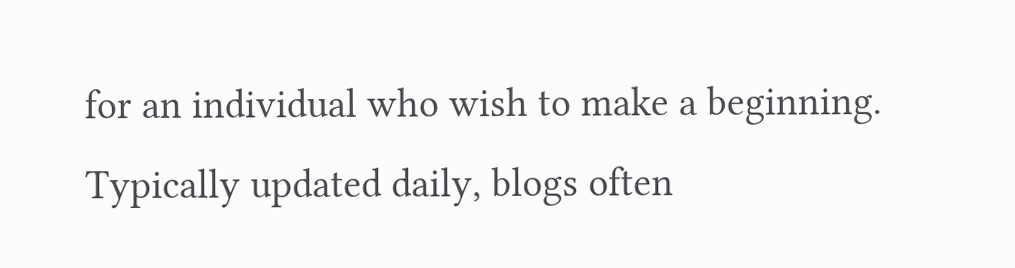for an individual who wish to make a beginning. Typically updated daily, blogs often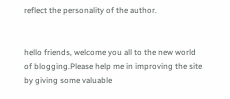reflect the personality of the author.


hello friends, welcome you all to the new world of blogging.Please help me in improving the site by giving some valuable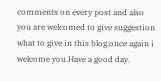comments on every post and also you are welcomed to give suggestion what to give in this blog.once again i welcome you.Have a good day.